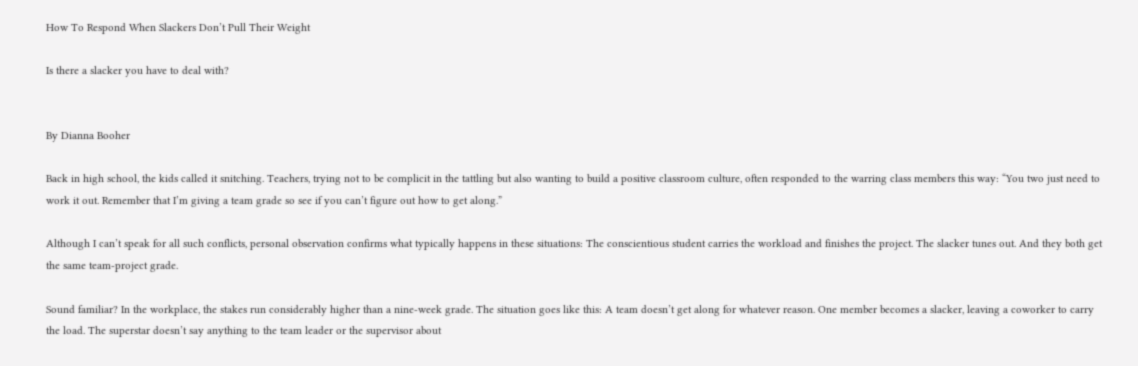How To Respond When Slackers Don’t Pull Their Weight

Is there a slacker you have to deal with?


By Dianna Booher

Back in high school, the kids called it snitching. Teachers, trying not to be complicit in the tattling but also wanting to build a positive classroom culture, often responded to the warring class members this way: “You two just need to work it out. Remember that I’m giving a team grade so see if you can’t figure out how to get along.”

Although I can’t speak for all such conflicts, personal observation confirms what typically happens in these situations: The conscientious student carries the workload and finishes the project. The slacker tunes out. And they both get the same team-project grade.

Sound familiar? In the workplace, the stakes run considerably higher than a nine-week grade. The situation goes like this: A team doesn’t get along for whatever reason. One member becomes a slacker, leaving a coworker to carry the load. The superstar doesn’t say anything to the team leader or the supervisor about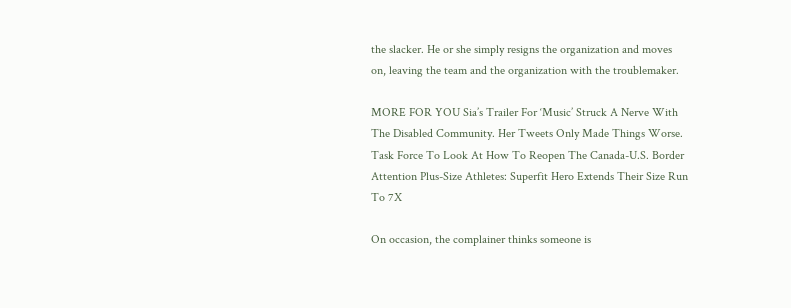the slacker. He or she simply resigns the organization and moves on, leaving the team and the organization with the troublemaker.

MORE FOR YOU Sia’s Trailer For ‘Music’ Struck A Nerve With The Disabled Community. Her Tweets Only Made Things Worse. Task Force To Look At How To Reopen The Canada-U.S. Border Attention Plus-Size Athletes: Superfit Hero Extends Their Size Run To 7X

On occasion, the complainer thinks someone is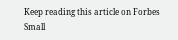Keep reading this article on Forbes Small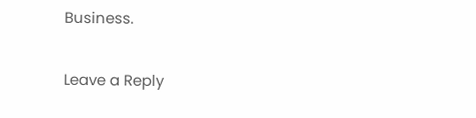Business.

Leave a Reply